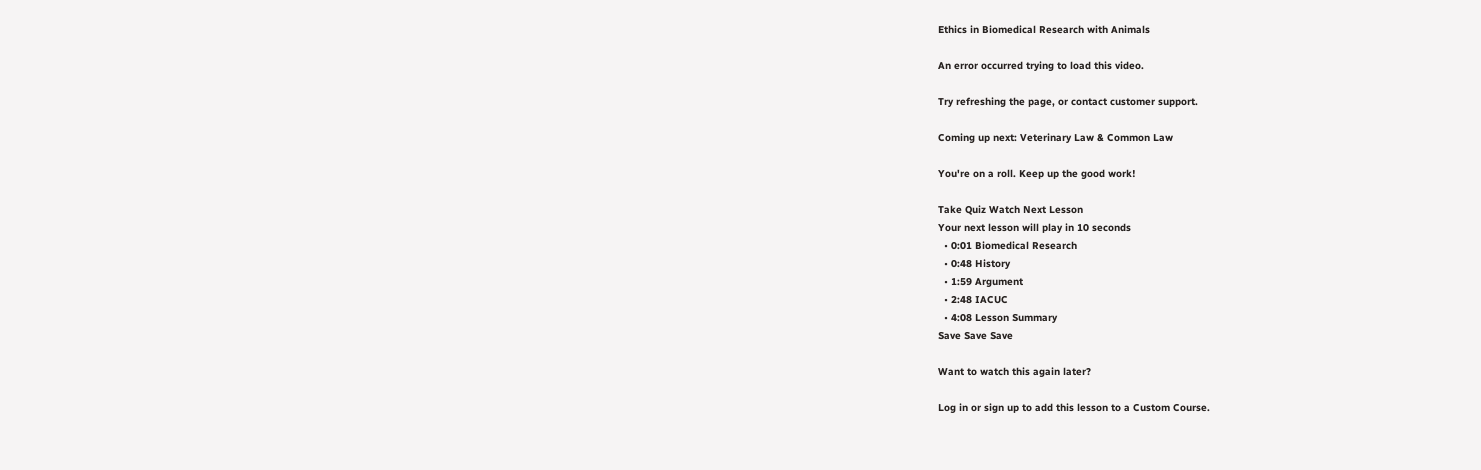Ethics in Biomedical Research with Animals

An error occurred trying to load this video.

Try refreshing the page, or contact customer support.

Coming up next: Veterinary Law & Common Law

You're on a roll. Keep up the good work!

Take Quiz Watch Next Lesson
Your next lesson will play in 10 seconds
  • 0:01 Biomedical Research
  • 0:48 History
  • 1:59 Argument
  • 2:48 IACUC
  • 4:08 Lesson Summary
Save Save Save

Want to watch this again later?

Log in or sign up to add this lesson to a Custom Course.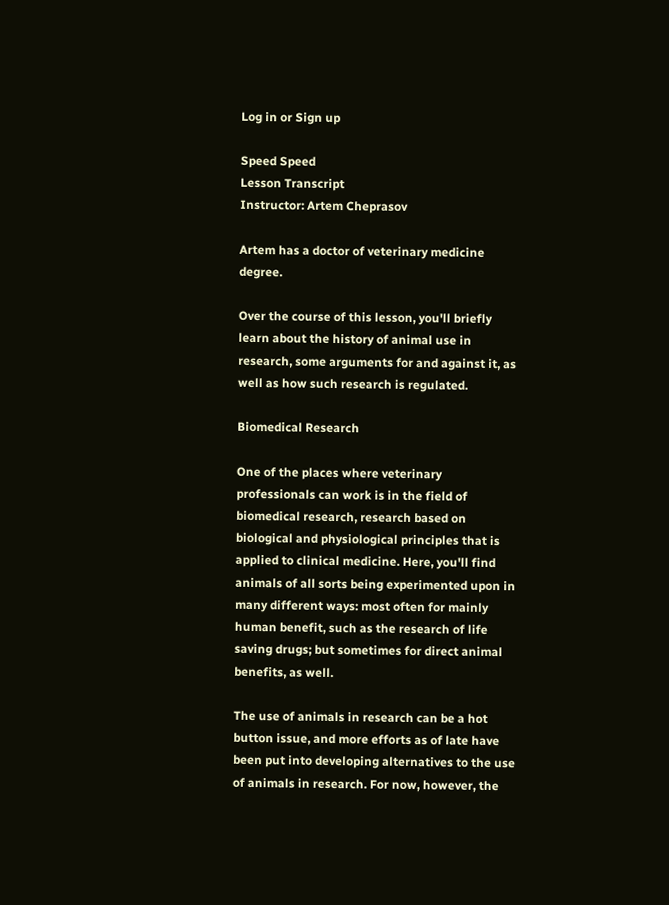Log in or Sign up

Speed Speed
Lesson Transcript
Instructor: Artem Cheprasov

Artem has a doctor of veterinary medicine degree.

Over the course of this lesson, you'll briefly learn about the history of animal use in research, some arguments for and against it, as well as how such research is regulated.

Biomedical Research

One of the places where veterinary professionals can work is in the field of biomedical research, research based on biological and physiological principles that is applied to clinical medicine. Here, you'll find animals of all sorts being experimented upon in many different ways: most often for mainly human benefit, such as the research of life saving drugs; but sometimes for direct animal benefits, as well.

The use of animals in research can be a hot button issue, and more efforts as of late have been put into developing alternatives to the use of animals in research. For now, however, the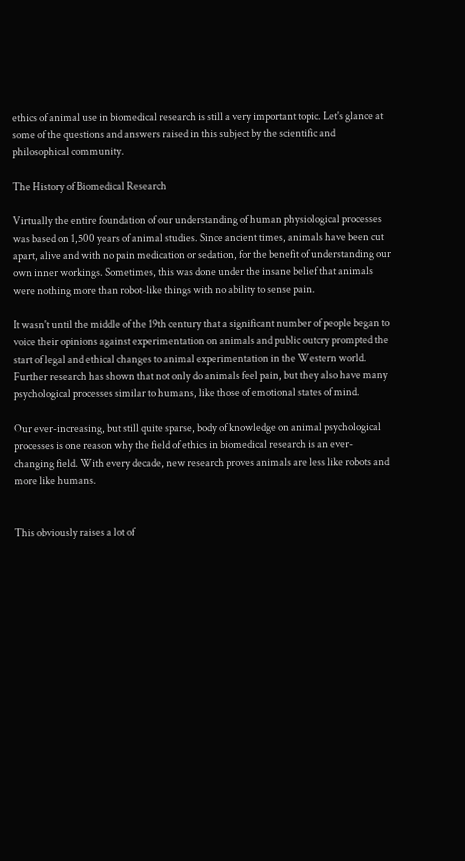ethics of animal use in biomedical research is still a very important topic. Let's glance at some of the questions and answers raised in this subject by the scientific and philosophical community.

The History of Biomedical Research

Virtually the entire foundation of our understanding of human physiological processes was based on 1,500 years of animal studies. Since ancient times, animals have been cut apart, alive and with no pain medication or sedation, for the benefit of understanding our own inner workings. Sometimes, this was done under the insane belief that animals were nothing more than robot-like things with no ability to sense pain.

It wasn't until the middle of the 19th century that a significant number of people began to voice their opinions against experimentation on animals and public outcry prompted the start of legal and ethical changes to animal experimentation in the Western world. Further research has shown that not only do animals feel pain, but they also have many psychological processes similar to humans, like those of emotional states of mind.

Our ever-increasing, but still quite sparse, body of knowledge on animal psychological processes is one reason why the field of ethics in biomedical research is an ever-changing field. With every decade, new research proves animals are less like robots and more like humans.


This obviously raises a lot of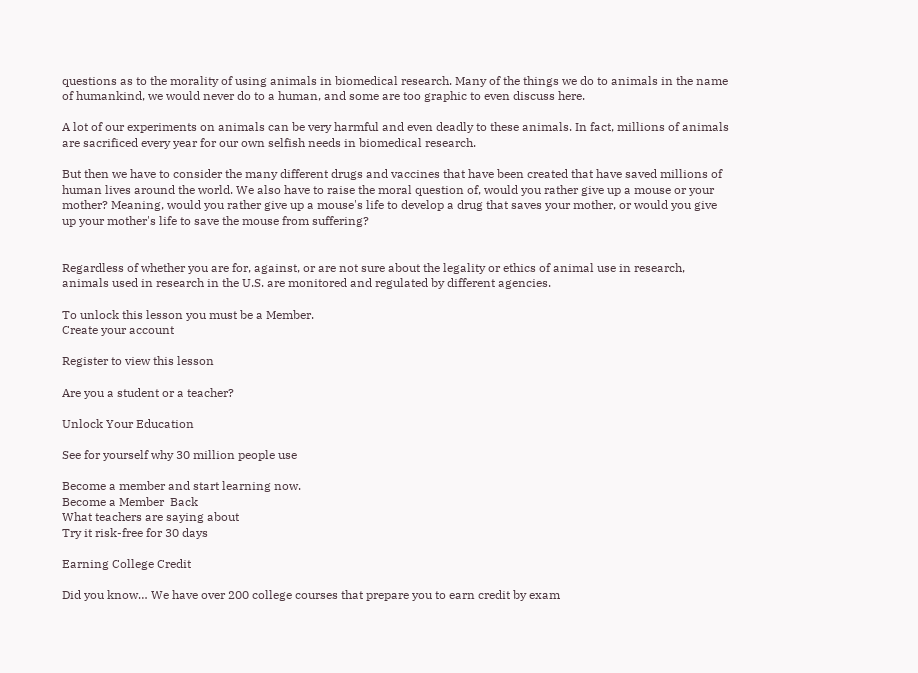questions as to the morality of using animals in biomedical research. Many of the things we do to animals in the name of humankind, we would never do to a human, and some are too graphic to even discuss here.

A lot of our experiments on animals can be very harmful and even deadly to these animals. In fact, millions of animals are sacrificed every year for our own selfish needs in biomedical research.

But then we have to consider the many different drugs and vaccines that have been created that have saved millions of human lives around the world. We also have to raise the moral question of, would you rather give up a mouse or your mother? Meaning, would you rather give up a mouse's life to develop a drug that saves your mother, or would you give up your mother's life to save the mouse from suffering?


Regardless of whether you are for, against, or are not sure about the legality or ethics of animal use in research, animals used in research in the U.S. are monitored and regulated by different agencies.

To unlock this lesson you must be a Member.
Create your account

Register to view this lesson

Are you a student or a teacher?

Unlock Your Education

See for yourself why 30 million people use

Become a member and start learning now.
Become a Member  Back
What teachers are saying about
Try it risk-free for 30 days

Earning College Credit

Did you know… We have over 200 college courses that prepare you to earn credit by exam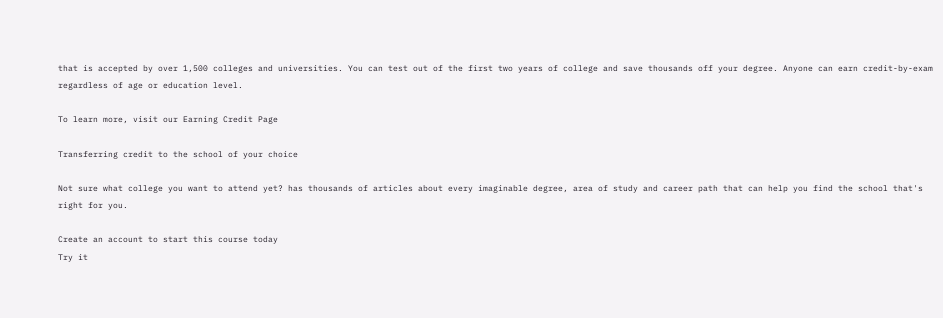that is accepted by over 1,500 colleges and universities. You can test out of the first two years of college and save thousands off your degree. Anyone can earn credit-by-exam regardless of age or education level.

To learn more, visit our Earning Credit Page

Transferring credit to the school of your choice

Not sure what college you want to attend yet? has thousands of articles about every imaginable degree, area of study and career path that can help you find the school that's right for you.

Create an account to start this course today
Try it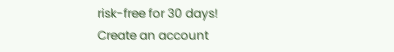risk-free for 30 days!
Create an account